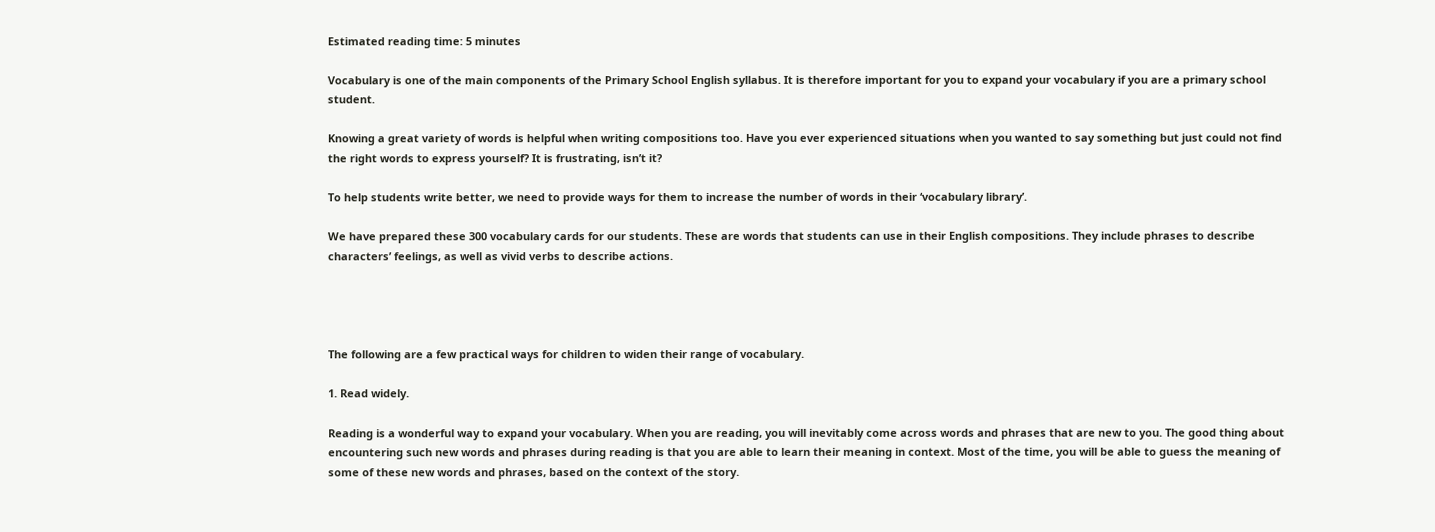Estimated reading time: 5 minutes

Vocabulary is one of the main components of the Primary School English syllabus. It is therefore important for you to expand your vocabulary if you are a primary school student.

Knowing a great variety of words is helpful when writing compositions too. Have you ever experienced situations when you wanted to say something but just could not find the right words to express yourself? It is frustrating, isn’t it?

To help students write better, we need to provide ways for them to increase the number of words in their ‘vocabulary library’.

We have prepared these 300 vocabulary cards for our students. These are words that students can use in their English compositions. They include phrases to describe characters’ feelings, as well as vivid verbs to describe actions.




The following are a few practical ways for children to widen their range of vocabulary.

1. Read widely.

Reading is a wonderful way to expand your vocabulary. When you are reading, you will inevitably come across words and phrases that are new to you. The good thing about encountering such new words and phrases during reading is that you are able to learn their meaning in context. Most of the time, you will be able to guess the meaning of some of these new words and phrases, based on the context of the story.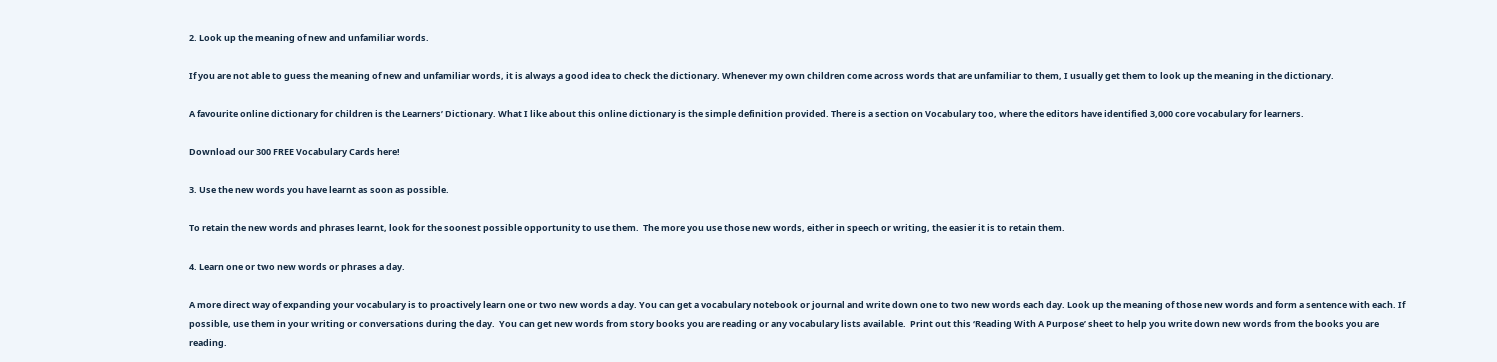2. Look up the meaning of new and unfamiliar words.

If you are not able to guess the meaning of new and unfamiliar words, it is always a good idea to check the dictionary. Whenever my own children come across words that are unfamiliar to them, I usually get them to look up the meaning in the dictionary.

A favourite online dictionary for children is the Learners’ Dictionary. What I like about this online dictionary is the simple definition provided. There is a section on Vocabulary too, where the editors have identified 3,000 core vocabulary for learners.

Download our 300 FREE Vocabulary Cards here!

3. Use the new words you have learnt as soon as possible.

To retain the new words and phrases learnt, look for the soonest possible opportunity to use them.  The more you use those new words, either in speech or writing, the easier it is to retain them.

4. Learn one or two new words or phrases a day.

A more direct way of expanding your vocabulary is to proactively learn one or two new words a day. You can get a vocabulary notebook or journal and write down one to two new words each day. Look up the meaning of those new words and form a sentence with each. If possible, use them in your writing or conversations during the day.  You can get new words from story books you are reading or any vocabulary lists available.  Print out this ‘Reading With A Purpose’ sheet to help you write down new words from the books you are reading.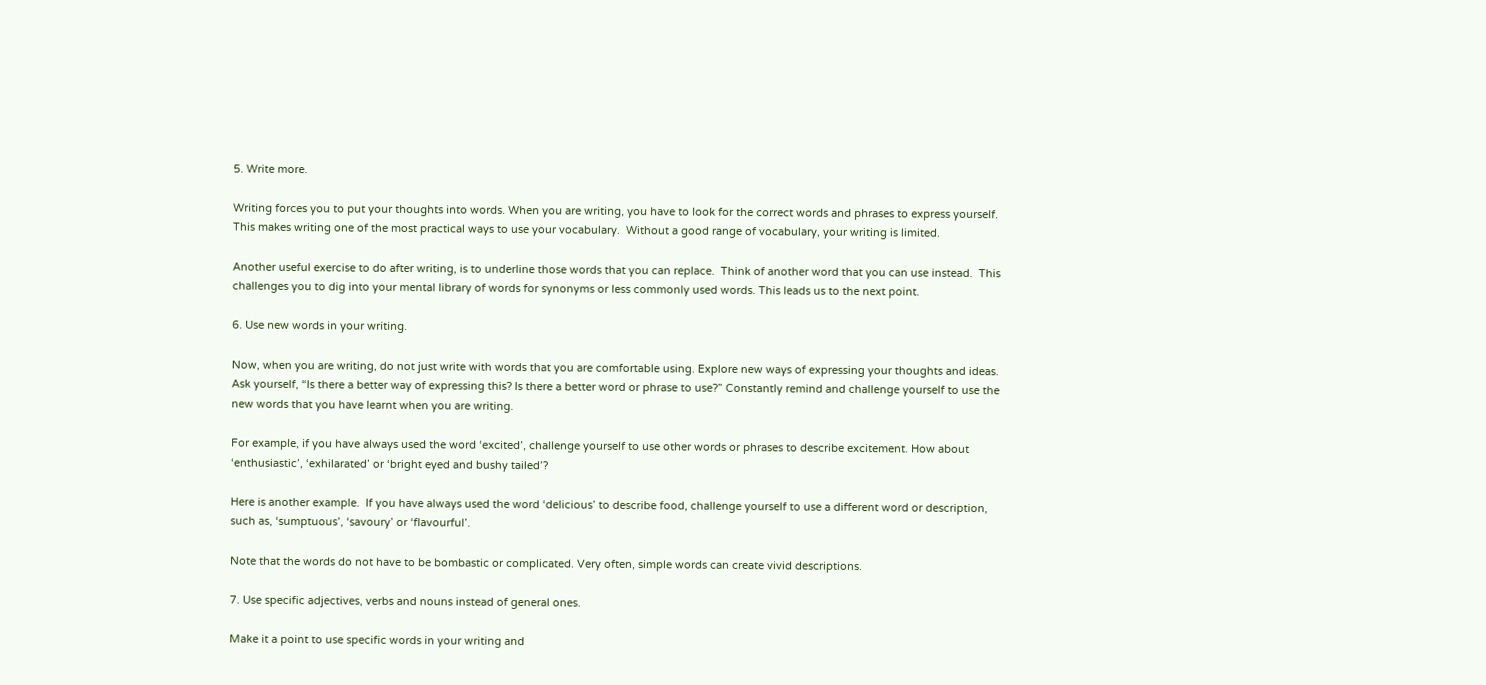5. Write more.

Writing forces you to put your thoughts into words. When you are writing, you have to look for the correct words and phrases to express yourself.  This makes writing one of the most practical ways to use your vocabulary.  Without a good range of vocabulary, your writing is limited.

Another useful exercise to do after writing, is to underline those words that you can replace.  Think of another word that you can use instead.  This challenges you to dig into your mental library of words for synonyms or less commonly used words. This leads us to the next point.

6. Use new words in your writing.

Now, when you are writing, do not just write with words that you are comfortable using. Explore new ways of expressing your thoughts and ideas. Ask yourself, “Is there a better way of expressing this? Is there a better word or phrase to use?” Constantly remind and challenge yourself to use the new words that you have learnt when you are writing.

For example, if you have always used the word ‘excited’, challenge yourself to use other words or phrases to describe excitement. How about ‘enthusiastic’, ‘exhilarated’ or ‘bright eyed and bushy tailed’?

Here is another example.  If you have always used the word ‘delicious’ to describe food, challenge yourself to use a different word or description, such as, ‘sumptuous’, ‘savoury’ or ‘flavourful’.

Note that the words do not have to be bombastic or complicated. Very often, simple words can create vivid descriptions.

7. Use specific adjectives, verbs and nouns instead of general ones.

Make it a point to use specific words in your writing and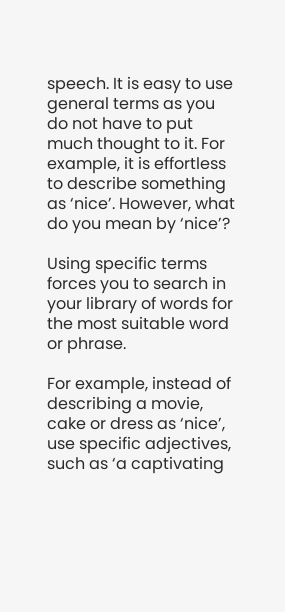speech. It is easy to use general terms as you do not have to put much thought to it. For example, it is effortless to describe something as ‘nice’. However, what do you mean by ‘nice’?

Using specific terms forces you to search in your library of words for the most suitable word or phrase.

For example, instead of describing a movie, cake or dress as ‘nice’, use specific adjectives, such as ‘a captivating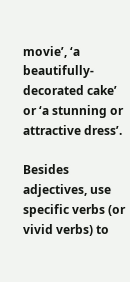movie’, ‘a beautifully-decorated cake’ or ‘a stunning or attractive dress’.

Besides adjectives, use specific verbs (or vivid verbs) to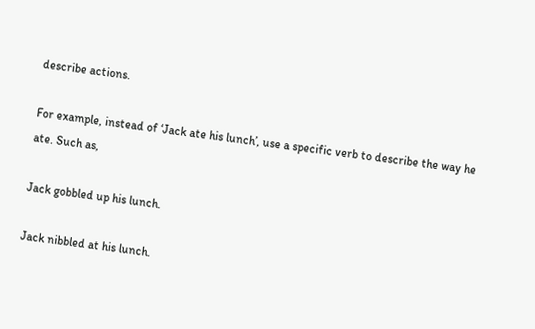describe actions.

For example, instead of ‘Jack ate his lunch’, use a specific verb to describe the way he ate. Such as,

Jack gobbled up his lunch.

Jack nibbled at his lunch.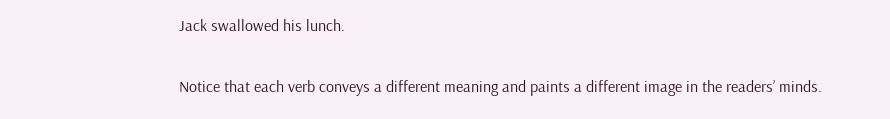Jack swallowed his lunch.

Notice that each verb conveys a different meaning and paints a different image in the readers’ minds.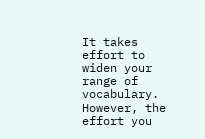It takes effort to widen your range of vocabulary. However, the effort you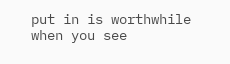put in is worthwhile when you see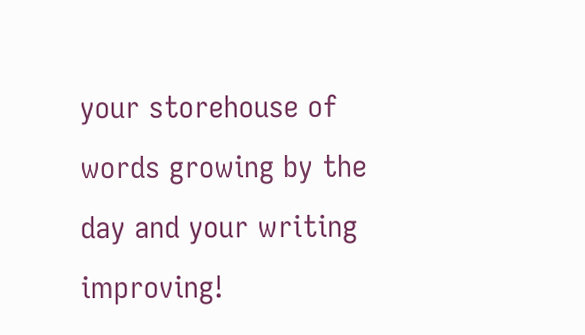your storehouse of words growing by the day and your writing improving!